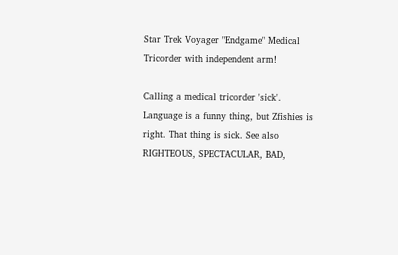Star Trek Voyager "Endgame" Medical Tricorder with independent arm!

Calling a medical tricorder 'sick'. Language is a funny thing, but Zfishies is right. That thing is sick. See also RIGHTEOUS, SPECTACULAR, BAD,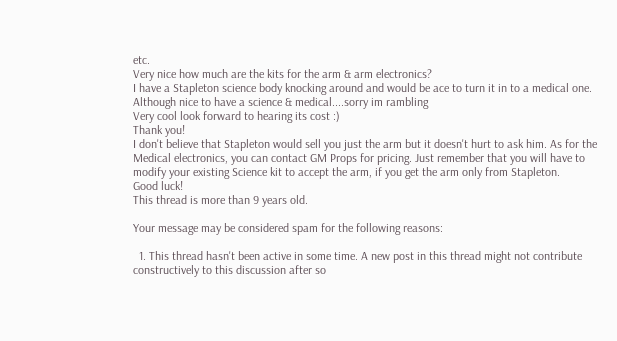etc.
Very nice how much are the kits for the arm & arm electronics?
I have a Stapleton science body knocking around and would be ace to turn it in to a medical one.
Although nice to have a science & medical....sorry im rambling
Very cool look forward to hearing its cost :)
Thank you!
I don't believe that Stapleton would sell you just the arm but it doesn't hurt to ask him. As for the Medical electronics, you can contact GM Props for pricing. Just remember that you will have to modify your existing Science kit to accept the arm, if you get the arm only from Stapleton.
Good luck!
This thread is more than 9 years old.

Your message may be considered spam for the following reasons:

  1. This thread hasn't been active in some time. A new post in this thread might not contribute constructively to this discussion after so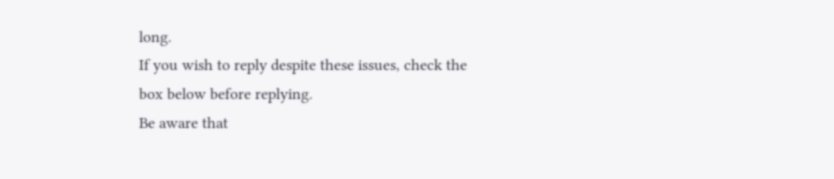long.
If you wish to reply despite these issues, check the box below before replying.
Be aware that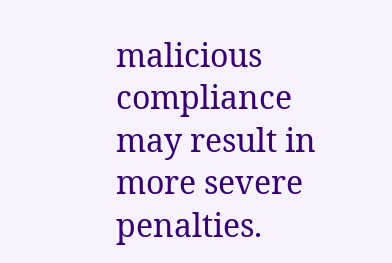malicious compliance may result in more severe penalties.